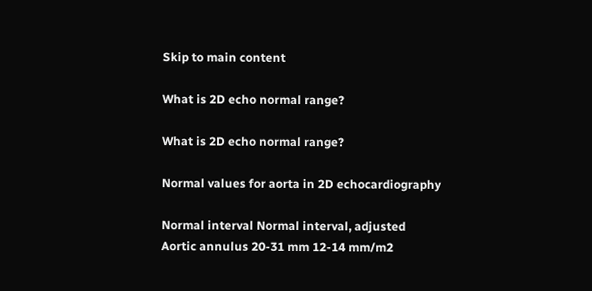Skip to main content

What is 2D echo normal range?

What is 2D echo normal range?

Normal values for aorta in 2D echocardiography

Normal interval Normal interval, adjusted
Aortic annulus 20-31 mm 12-14 mm/m2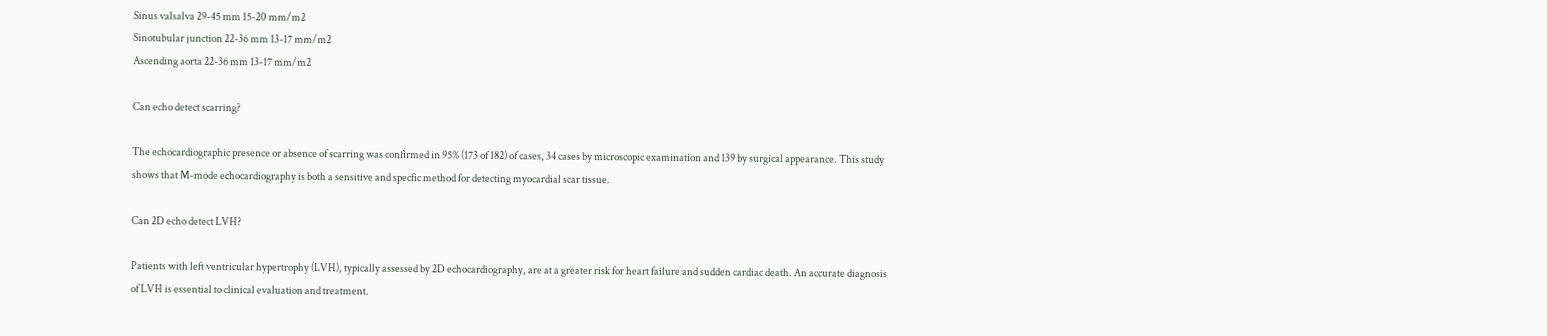Sinus valsalva 29-45 mm 15-20 mm/m2
Sinotubular junction 22-36 mm 13-17 mm/m2
Ascending aorta 22-36 mm 13-17 mm/m2

Can echo detect scarring?

The echocardiographic presence or absence of scarring was confirmed in 95% (173 of 182) of cases, 34 cases by microscopic examination and 139 by surgical appearance. This study shows that M-mode echocardiography is both a sensitive and specfic method for detecting myocardial scar tissue.

Can 2D echo detect LVH?

Patients with left ventricular hypertrophy (LVH), typically assessed by 2D echocardiography, are at a greater risk for heart failure and sudden cardiac death. An accurate diagnosis of LVH is essential to clinical evaluation and treatment.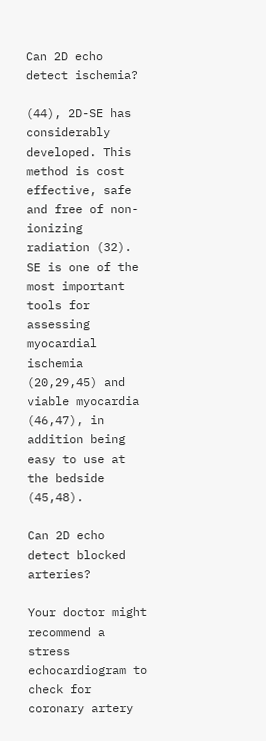Can 2D echo detect ischemia?

(44), 2D-SE has considerably developed. This method is cost effective, safe and free of non-ionizing radiation (32). SE is one of the most important tools for assessing myocardial ischemia (20,29,45) and viable myocardia (46,47), in addition being easy to use at the bedside (45,48).

Can 2D echo detect blocked arteries?

Your doctor might recommend a stress echocardiogram to check for coronary artery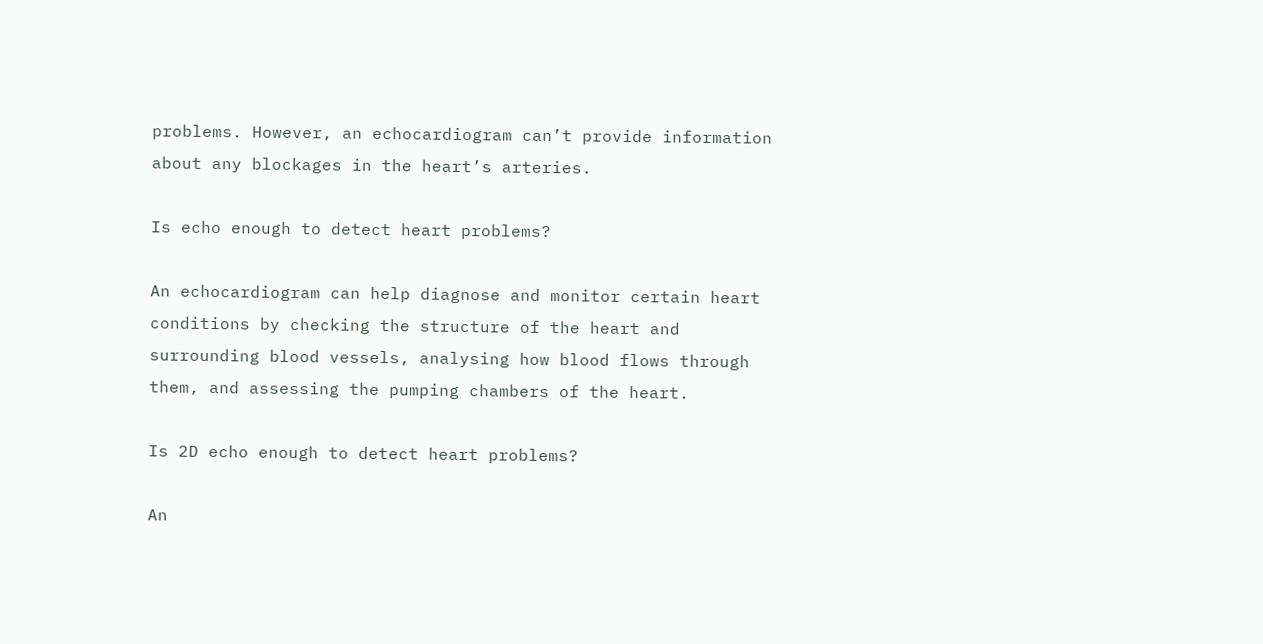problems. However, an echocardiogram can’t provide information about any blockages in the heart’s arteries.

Is echo enough to detect heart problems?

An echocardiogram can help diagnose and monitor certain heart conditions by checking the structure of the heart and surrounding blood vessels, analysing how blood flows through them, and assessing the pumping chambers of the heart.

Is 2D echo enough to detect heart problems?

An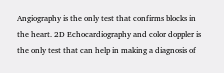Angiography is the only test that confirms blocks in the heart. 2D Echocardiography and color doppler is the only test that can help in making a diagnosis of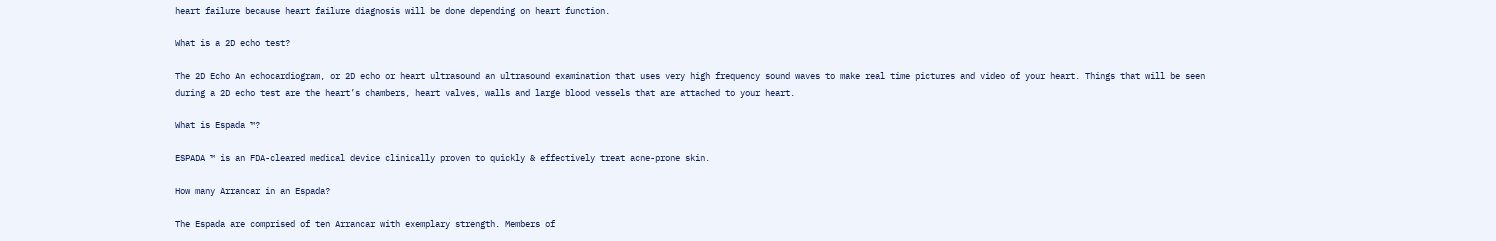heart failure because heart failure diagnosis will be done depending on heart function.

What is a 2D echo test?

The 2D Echo An echocardiogram, or 2D echo or heart ultrasound an ultrasound examination that uses very high frequency sound waves to make real time pictures and video of your heart. Things that will be seen during a 2D echo test are the heart’s chambers, heart valves, walls and large blood vessels that are attached to your heart.

What is Espada ™?

ESPADA ™ is an FDA-cleared medical device clinically proven to quickly & effectively treat acne-prone skin.

How many Arrancar in an Espada?

The Espada are comprised of ten Arrancar with exemplary strength. Members of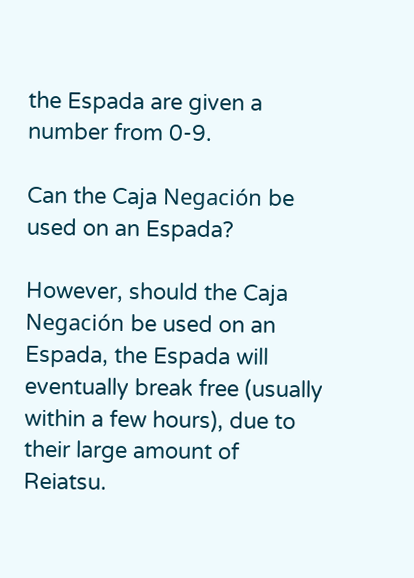the Espada are given a number from 0-9.

Can the Caja Negación be used on an Espada?

However, should the Caja Negación be used on an Espada, the Espada will eventually break free (usually within a few hours), due to their large amount of Reiatsu.